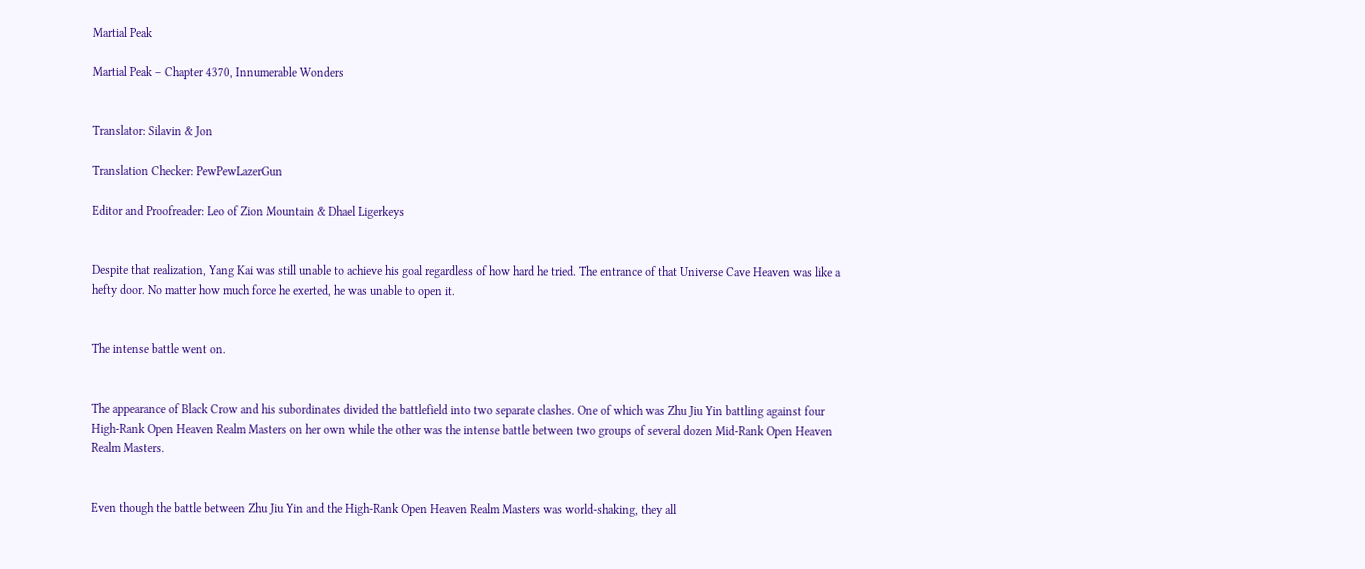Martial Peak

Martial Peak – Chapter 4370, Innumerable Wonders


Translator: Silavin & Jon

Translation Checker: PewPewLazerGun

Editor and Proofreader: Leo of Zion Mountain & Dhael Ligerkeys


Despite that realization, Yang Kai was still unable to achieve his goal regardless of how hard he tried. The entrance of that Universe Cave Heaven was like a hefty door. No matter how much force he exerted, he was unable to open it.


The intense battle went on.


The appearance of Black Crow and his subordinates divided the battlefield into two separate clashes. One of which was Zhu Jiu Yin battling against four High-Rank Open Heaven Realm Masters on her own while the other was the intense battle between two groups of several dozen Mid-Rank Open Heaven Realm Masters.


Even though the battle between Zhu Jiu Yin and the High-Rank Open Heaven Realm Masters was world-shaking, they all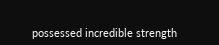possessed incredible strength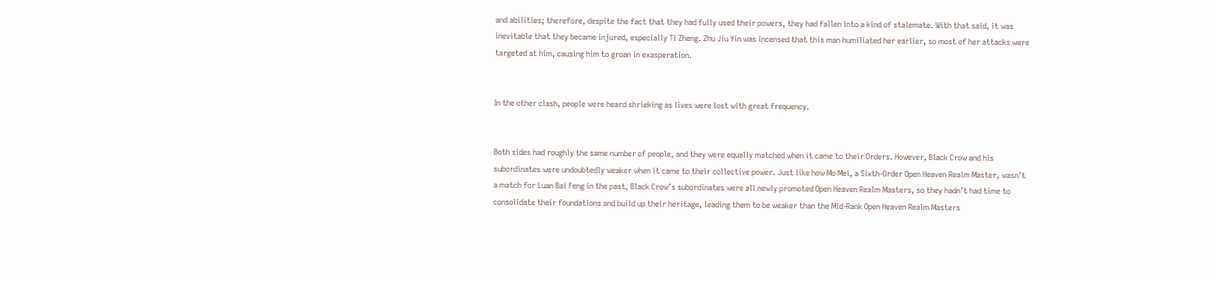and abilities; therefore, despite the fact that they had fully used their powers, they had fallen into a kind of stalemate. With that said, it was inevitable that they became injured, especially Ti Zheng. Zhu Jiu Yin was incensed that this man humiliated her earlier, so most of her attacks were targeted at him, causing him to groan in exasperation.


In the other clash, people were heard shrieking as lives were lost with great frequency.


Both sides had roughly the same number of people, and they were equally matched when it came to their Orders. However, Black Crow and his subordinates were undoubtedly weaker when it came to their collective power. Just like how Mo Mei, a Sixth-Order Open Heaven Realm Master, wasn’t a match for Luan Bai Feng in the past, Black Crow’s subordinates were all newly promoted Open Heaven Realm Masters, so they hadn’t had time to consolidate their foundations and build up their heritage, leading them to be weaker than the Mid-Rank Open Heaven Realm Masters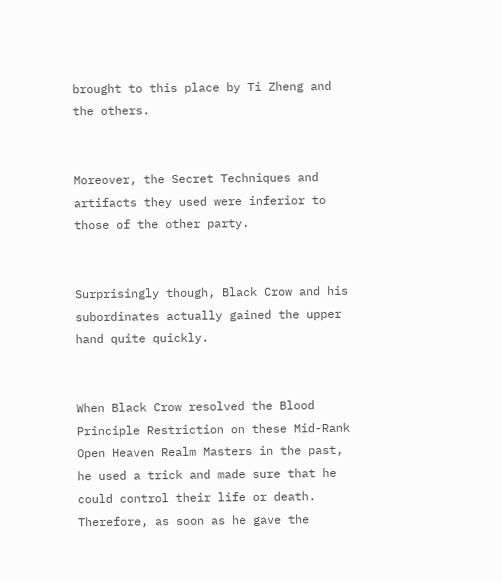brought to this place by Ti Zheng and the others.


Moreover, the Secret Techniques and artifacts they used were inferior to those of the other party.


Surprisingly though, Black Crow and his subordinates actually gained the upper hand quite quickly.


When Black Crow resolved the Blood Principle Restriction on these Mid-Rank Open Heaven Realm Masters in the past, he used a trick and made sure that he could control their life or death. Therefore, as soon as he gave the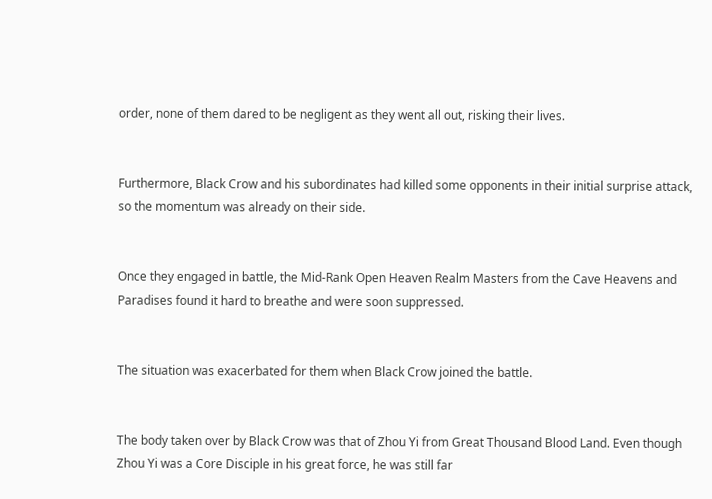order, none of them dared to be negligent as they went all out, risking their lives.


Furthermore, Black Crow and his subordinates had killed some opponents in their initial surprise attack, so the momentum was already on their side.


Once they engaged in battle, the Mid-Rank Open Heaven Realm Masters from the Cave Heavens and Paradises found it hard to breathe and were soon suppressed.


The situation was exacerbated for them when Black Crow joined the battle.


The body taken over by Black Crow was that of Zhou Yi from Great Thousand Blood Land. Even though Zhou Yi was a Core Disciple in his great force, he was still far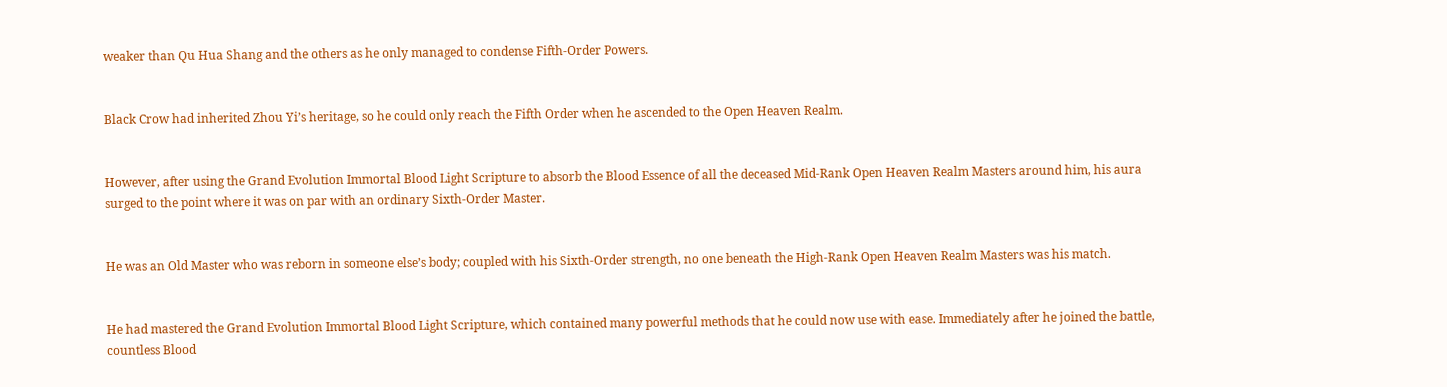weaker than Qu Hua Shang and the others as he only managed to condense Fifth-Order Powers.


Black Crow had inherited Zhou Yi’s heritage, so he could only reach the Fifth Order when he ascended to the Open Heaven Realm.


However, after using the Grand Evolution Immortal Blood Light Scripture to absorb the Blood Essence of all the deceased Mid-Rank Open Heaven Realm Masters around him, his aura surged to the point where it was on par with an ordinary Sixth-Order Master.


He was an Old Master who was reborn in someone else’s body; coupled with his Sixth-Order strength, no one beneath the High-Rank Open Heaven Realm Masters was his match.


He had mastered the Grand Evolution Immortal Blood Light Scripture, which contained many powerful methods that he could now use with ease. Immediately after he joined the battle, countless Blood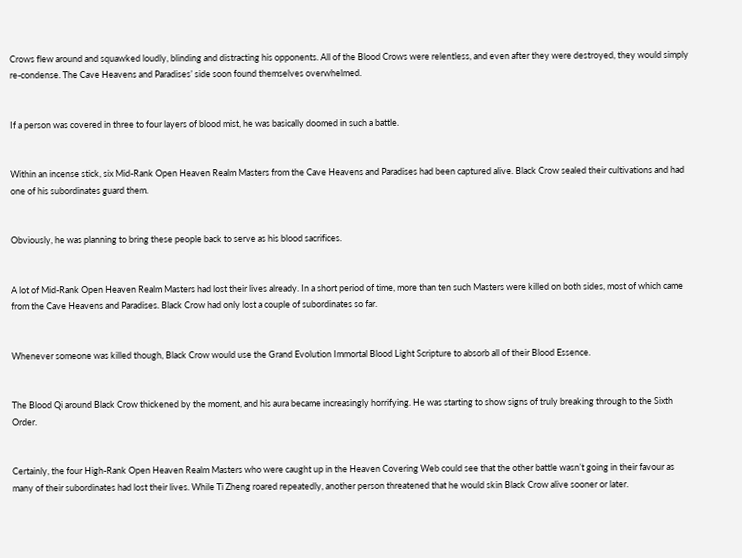Crows flew around and squawked loudly, blinding and distracting his opponents. All of the Blood Crows were relentless, and even after they were destroyed, they would simply re-condense. The Cave Heavens and Paradises’ side soon found themselves overwhelmed.


If a person was covered in three to four layers of blood mist, he was basically doomed in such a battle.


Within an incense stick, six Mid-Rank Open Heaven Realm Masters from the Cave Heavens and Paradises had been captured alive. Black Crow sealed their cultivations and had one of his subordinates guard them.


Obviously, he was planning to bring these people back to serve as his blood sacrifices.


A lot of Mid-Rank Open Heaven Realm Masters had lost their lives already. In a short period of time, more than ten such Masters were killed on both sides, most of which came from the Cave Heavens and Paradises. Black Crow had only lost a couple of subordinates so far.


Whenever someone was killed though, Black Crow would use the Grand Evolution Immortal Blood Light Scripture to absorb all of their Blood Essence.


The Blood Qi around Black Crow thickened by the moment, and his aura became increasingly horrifying. He was starting to show signs of truly breaking through to the Sixth Order.


Certainly, the four High-Rank Open Heaven Realm Masters who were caught up in the Heaven Covering Web could see that the other battle wasn’t going in their favour as many of their subordinates had lost their lives. While Ti Zheng roared repeatedly, another person threatened that he would skin Black Crow alive sooner or later.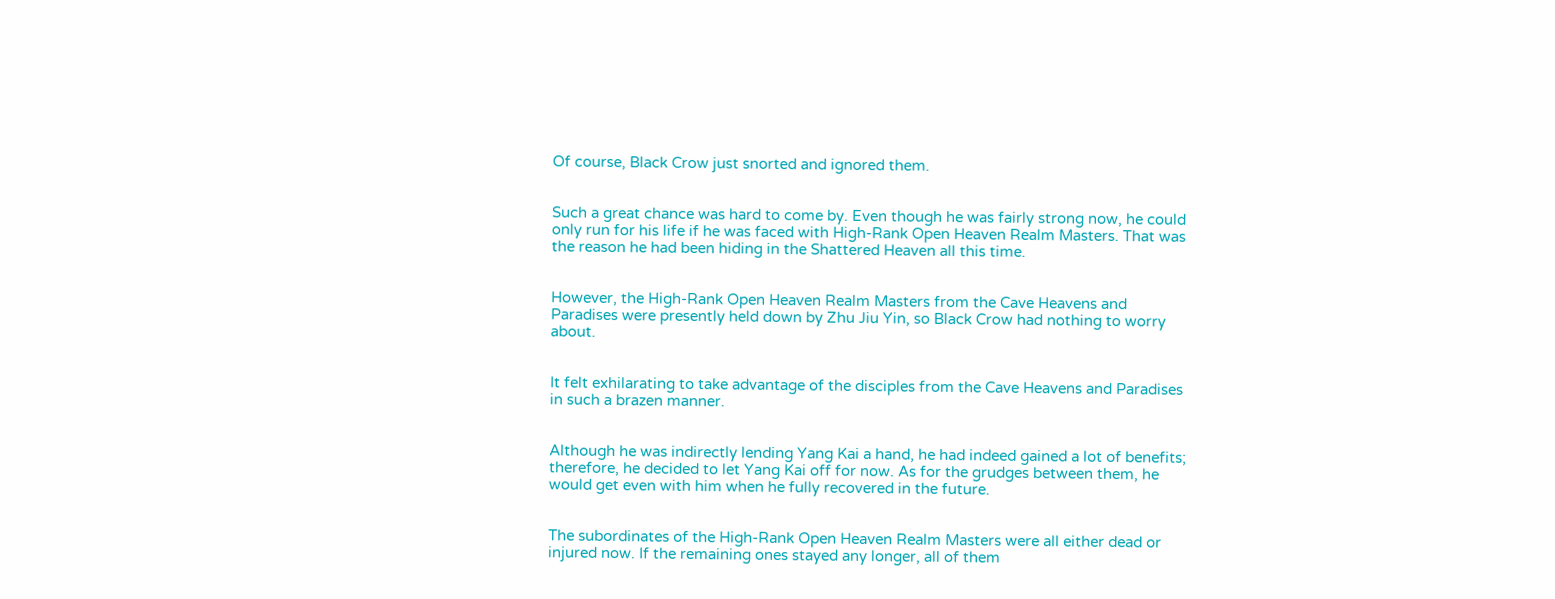Of course, Black Crow just snorted and ignored them.


Such a great chance was hard to come by. Even though he was fairly strong now, he could only run for his life if he was faced with High-Rank Open Heaven Realm Masters. That was the reason he had been hiding in the Shattered Heaven all this time.


However, the High-Rank Open Heaven Realm Masters from the Cave Heavens and Paradises were presently held down by Zhu Jiu Yin, so Black Crow had nothing to worry about.


It felt exhilarating to take advantage of the disciples from the Cave Heavens and Paradises in such a brazen manner.


Although he was indirectly lending Yang Kai a hand, he had indeed gained a lot of benefits; therefore, he decided to let Yang Kai off for now. As for the grudges between them, he would get even with him when he fully recovered in the future.


The subordinates of the High-Rank Open Heaven Realm Masters were all either dead or injured now. If the remaining ones stayed any longer, all of them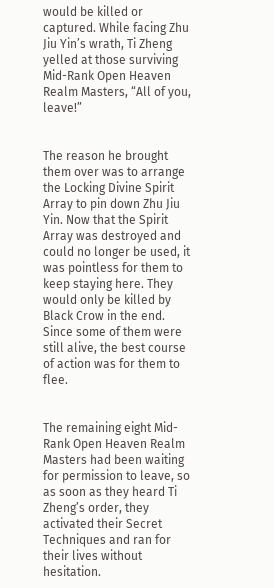would be killed or captured. While facing Zhu Jiu Yin’s wrath, Ti Zheng yelled at those surviving Mid-Rank Open Heaven Realm Masters, “All of you, leave!”


The reason he brought them over was to arrange the Locking Divine Spirit Array to pin down Zhu Jiu Yin. Now that the Spirit Array was destroyed and could no longer be used, it was pointless for them to keep staying here. They would only be killed by Black Crow in the end. Since some of them were still alive, the best course of action was for them to flee.


The remaining eight Mid-Rank Open Heaven Realm Masters had been waiting for permission to leave, so as soon as they heard Ti Zheng’s order, they activated their Secret Techniques and ran for their lives without hesitation.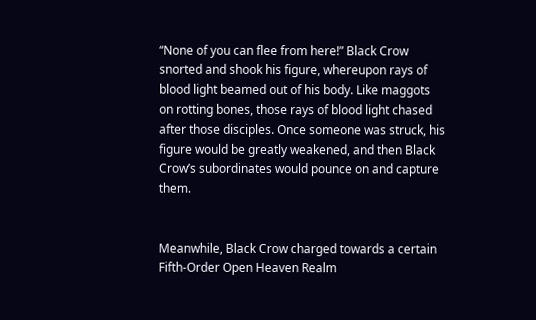“None of you can flee from here!” Black Crow snorted and shook his figure, whereupon rays of blood light beamed out of his body. Like maggots on rotting bones, those rays of blood light chased after those disciples. Once someone was struck, his figure would be greatly weakened, and then Black Crow’s subordinates would pounce on and capture them.


Meanwhile, Black Crow charged towards a certain Fifth-Order Open Heaven Realm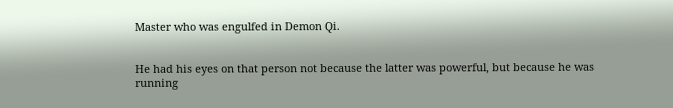Master who was engulfed in Demon Qi.


He had his eyes on that person not because the latter was powerful, but because he was running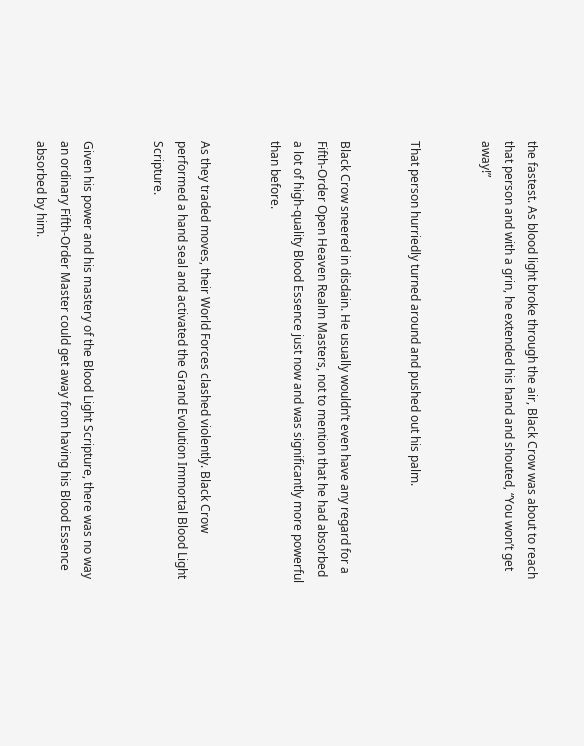the fastest. As blood light broke through the air, Black Crow was about to reach that person and with a grin, he extended his hand and shouted, “You won’t get away!”


That person hurriedly turned around and pushed out his palm.


Black Crow sneered in disdain. He usually wouldn’t even have any regard for a Fifth-Order Open Heaven Realm Masters, not to mention that he had absorbed a lot of high-quality Blood Essence just now and was significantly more powerful than before.


As they traded moves, their World Forces clashed violently. Black Crow performed a hand seal and activated the Grand Evolution Immortal Blood Light Scripture.


Given his power and his mastery of the Blood Light Scripture, there was no way an ordinary Fifth-Order Master could get away from having his Blood Essence absorbed by him.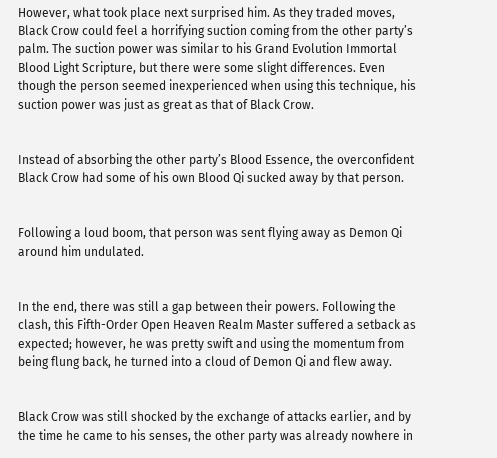However, what took place next surprised him. As they traded moves, Black Crow could feel a horrifying suction coming from the other party’s palm. The suction power was similar to his Grand Evolution Immortal Blood Light Scripture, but there were some slight differences. Even though the person seemed inexperienced when using this technique, his suction power was just as great as that of Black Crow.


Instead of absorbing the other party’s Blood Essence, the overconfident Black Crow had some of his own Blood Qi sucked away by that person.


Following a loud boom, that person was sent flying away as Demon Qi around him undulated.


In the end, there was still a gap between their powers. Following the clash, this Fifth-Order Open Heaven Realm Master suffered a setback as expected; however, he was pretty swift and using the momentum from being flung back, he turned into a cloud of Demon Qi and flew away.


Black Crow was still shocked by the exchange of attacks earlier, and by the time he came to his senses, the other party was already nowhere in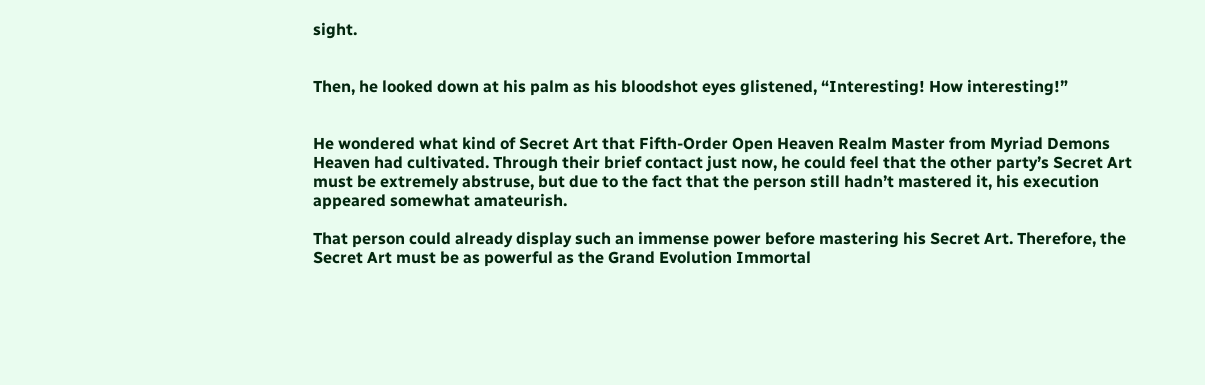sight.


Then, he looked down at his palm as his bloodshot eyes glistened, “Interesting! How interesting!”


He wondered what kind of Secret Art that Fifth-Order Open Heaven Realm Master from Myriad Demons Heaven had cultivated. Through their brief contact just now, he could feel that the other party’s Secret Art must be extremely abstruse, but due to the fact that the person still hadn’t mastered it, his execution appeared somewhat amateurish.

That person could already display such an immense power before mastering his Secret Art. Therefore, the Secret Art must be as powerful as the Grand Evolution Immortal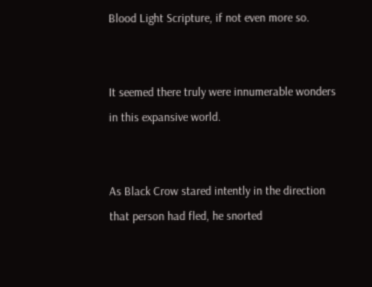Blood Light Scripture, if not even more so.


It seemed there truly were innumerable wonders in this expansive world.


As Black Crow stared intently in the direction that person had fled, he snorted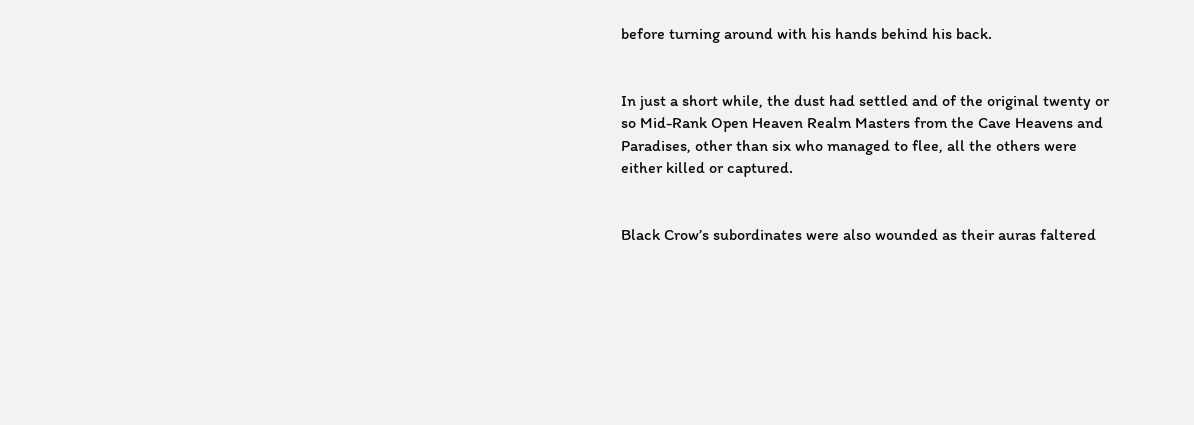before turning around with his hands behind his back.


In just a short while, the dust had settled and of the original twenty or so Mid-Rank Open Heaven Realm Masters from the Cave Heavens and Paradises, other than six who managed to flee, all the others were either killed or captured.


Black Crow’s subordinates were also wounded as their auras faltered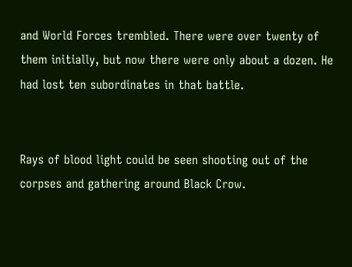and World Forces trembled. There were over twenty of them initially, but now there were only about a dozen. He had lost ten subordinates in that battle.


Rays of blood light could be seen shooting out of the corpses and gathering around Black Crow.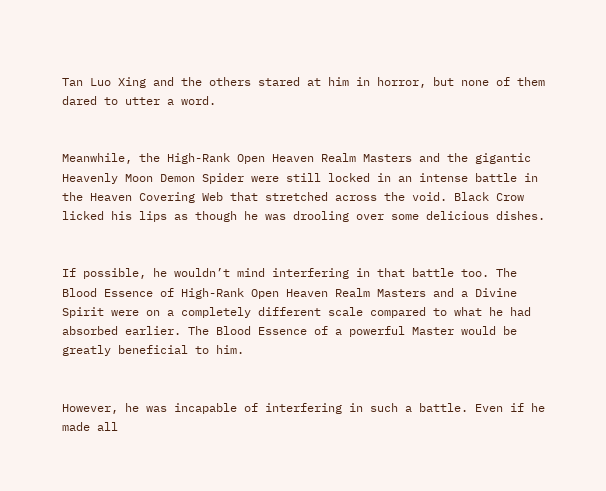Tan Luo Xing and the others stared at him in horror, but none of them dared to utter a word.


Meanwhile, the High-Rank Open Heaven Realm Masters and the gigantic Heavenly Moon Demon Spider were still locked in an intense battle in the Heaven Covering Web that stretched across the void. Black Crow licked his lips as though he was drooling over some delicious dishes.


If possible, he wouldn’t mind interfering in that battle too. The Blood Essence of High-Rank Open Heaven Realm Masters and a Divine Spirit were on a completely different scale compared to what he had absorbed earlier. The Blood Essence of a powerful Master would be greatly beneficial to him.


However, he was incapable of interfering in such a battle. Even if he made all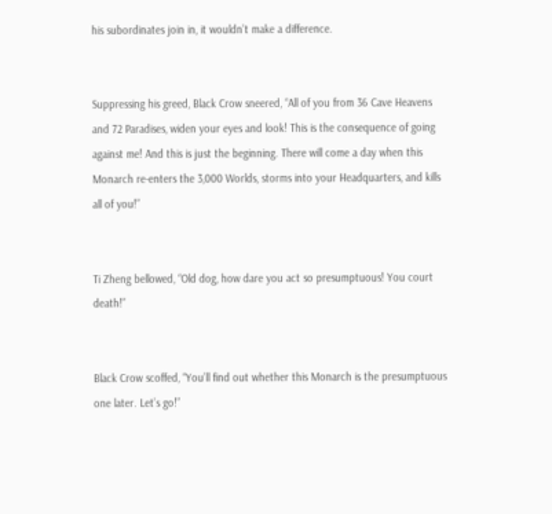his subordinates join in, it wouldn’t make a difference.


Suppressing his greed, Black Crow sneered, “All of you from 36 Cave Heavens and 72 Paradises, widen your eyes and look! This is the consequence of going against me! And this is just the beginning. There will come a day when this Monarch re-enters the 3,000 Worlds, storms into your Headquarters, and kills all of you!”


Ti Zheng bellowed, “Old dog, how dare you act so presumptuous! You court death!”


Black Crow scoffed, “You’ll find out whether this Monarch is the presumptuous one later. Let’s go!”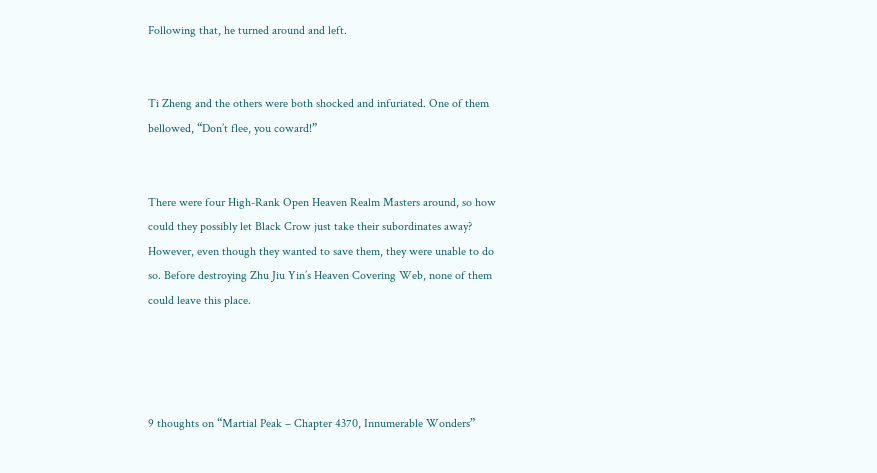Following that, he turned around and left.


Ti Zheng and the others were both shocked and infuriated. One of them bellowed, “Don’t flee, you coward!”


There were four High-Rank Open Heaven Realm Masters around, so how could they possibly let Black Crow just take their subordinates away? However, even though they wanted to save them, they were unable to do so. Before destroying Zhu Jiu Yin’s Heaven Covering Web, none of them could leave this place.




9 thoughts on “Martial Peak – Chapter 4370, Innumerable Wonders”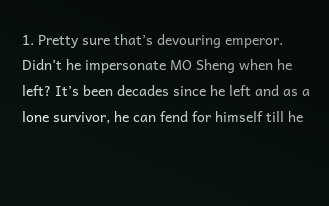1. Pretty sure that’s devouring emperor. Didn’t he impersonate MO Sheng when he left? It’s been decades since he left and as a lone survivor, he can fend for himself till he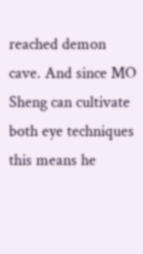reached demon cave. And since MO Sheng can cultivate both eye techniques this means he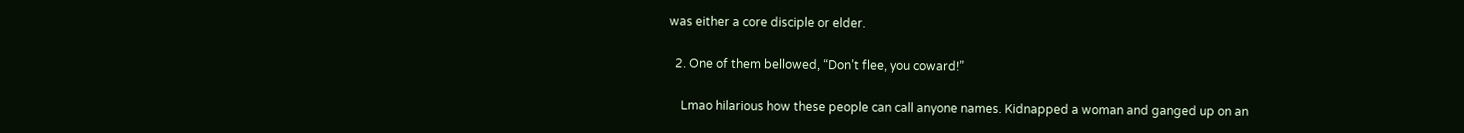was either a core disciple or elder.

  2. One of them bellowed, “Don’t flee, you coward!”

    Lmao hilarious how these people can call anyone names. Kidnapped a woman and ganged up on an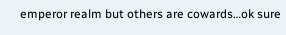emperor realm but others are cowards…ok sure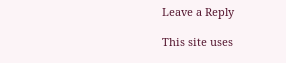Leave a Reply

This site uses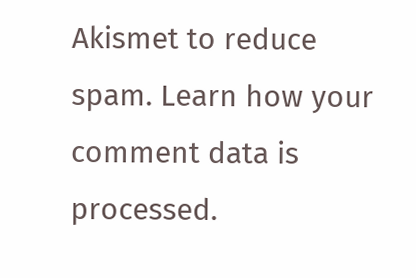Akismet to reduce spam. Learn how your comment data is processed.